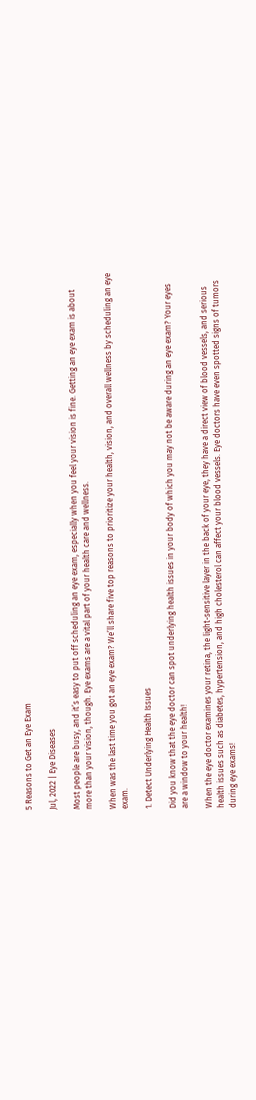5 Reasons to Get an Eye Exam

Jul, 2022 | Eye Diseases

Most people are busy, and it’s easy to put off scheduling an eye exam, especially when you feel your vision is fine. Getting an eye exam is about more than your vision, though. Eye exams are a vital part of your health care and wellness.

When was the last time you got an eye exam? We’ll share five top reasons to prioritize your health, vision, and overall wellness by scheduling an eye exam.

1. Detect Underlying Health Issues

Did you know that the eye doctor can spot underlying health issues in your body of which you may not be aware during an eye exam? Your eyes are a window to your health!

When the eye doctor examines your retina, the light-sensitive layer in the back of your eye, they have a direct view of blood vessels, and serious health issues such as diabetes, hypertension, and high cholesterol can affect your blood vessels. Eye doctors have even spotted signs of tumors during eye exams!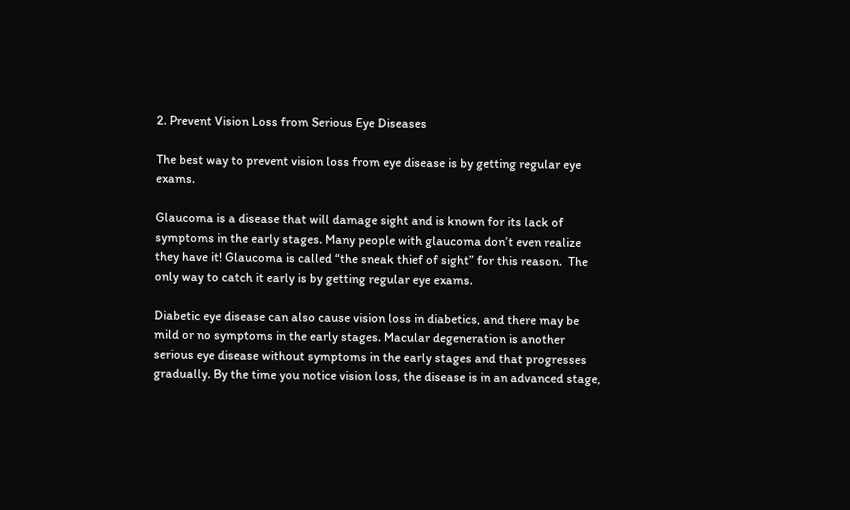2. Prevent Vision Loss from Serious Eye Diseases

The best way to prevent vision loss from eye disease is by getting regular eye exams.

Glaucoma is a disease that will damage sight and is known for its lack of symptoms in the early stages. Many people with glaucoma don’t even realize they have it! Glaucoma is called “the sneak thief of sight” for this reason.  The only way to catch it early is by getting regular eye exams.

Diabetic eye disease can also cause vision loss in diabetics, and there may be mild or no symptoms in the early stages. Macular degeneration is another serious eye disease without symptoms in the early stages and that progresses gradually. By the time you notice vision loss, the disease is in an advanced stage,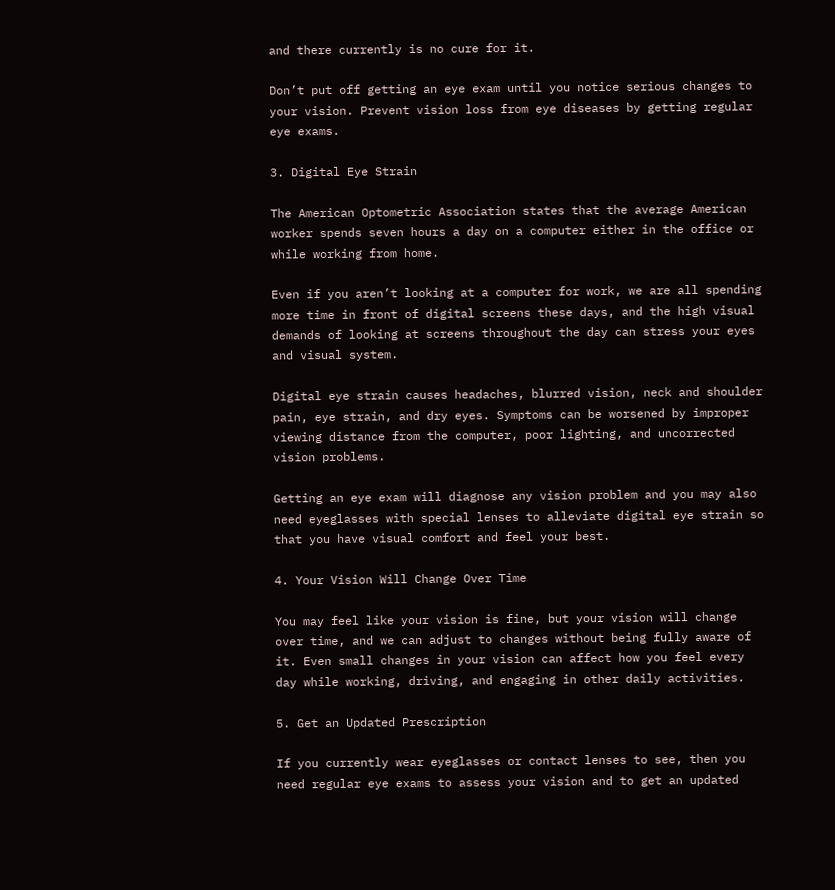and there currently is no cure for it.

Don’t put off getting an eye exam until you notice serious changes to your vision. Prevent vision loss from eye diseases by getting regular eye exams.

3. Digital Eye Strain

The American Optometric Association states that the average American worker spends seven hours a day on a computer either in the office or while working from home.

Even if you aren’t looking at a computer for work, we are all spending more time in front of digital screens these days, and the high visual demands of looking at screens throughout the day can stress your eyes and visual system.

Digital eye strain causes headaches, blurred vision, neck and shoulder pain, eye strain, and dry eyes. Symptoms can be worsened by improper viewing distance from the computer, poor lighting, and uncorrected vision problems.

Getting an eye exam will diagnose any vision problem and you may also need eyeglasses with special lenses to alleviate digital eye strain so that you have visual comfort and feel your best.

4. Your Vision Will Change Over Time

You may feel like your vision is fine, but your vision will change over time, and we can adjust to changes without being fully aware of it. Even small changes in your vision can affect how you feel every day while working, driving, and engaging in other daily activities.

5. Get an Updated Prescription

If you currently wear eyeglasses or contact lenses to see, then you need regular eye exams to assess your vision and to get an updated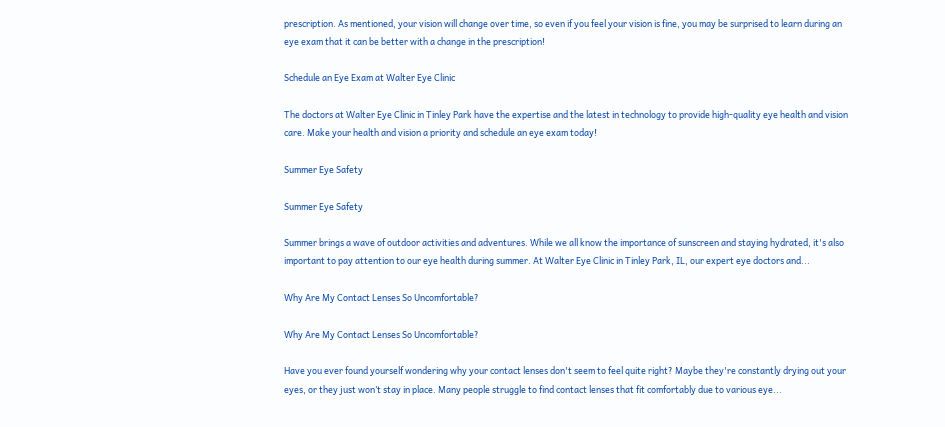prescription. As mentioned, your vision will change over time, so even if you feel your vision is fine, you may be surprised to learn during an eye exam that it can be better with a change in the prescription!

Schedule an Eye Exam at Walter Eye Clinic

The doctors at Walter Eye Clinic in Tinley Park have the expertise and the latest in technology to provide high-quality eye health and vision care. Make your health and vision a priority and schedule an eye exam today!

Summer Eye Safety

Summer Eye Safety

Summer brings a wave of outdoor activities and adventures. While we all know the importance of sunscreen and staying hydrated, it's also important to pay attention to our eye health during summer. At Walter Eye Clinic in Tinley Park, IL, our expert eye doctors and...

Why Are My Contact Lenses So Uncomfortable?

Why Are My Contact Lenses So Uncomfortable?

Have you ever found yourself wondering why your contact lenses don't seem to feel quite right? Maybe they're constantly drying out your eyes, or they just won’t stay in place. Many people struggle to find contact lenses that fit comfortably due to various eye...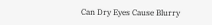Can Dry Eyes Cause Blurry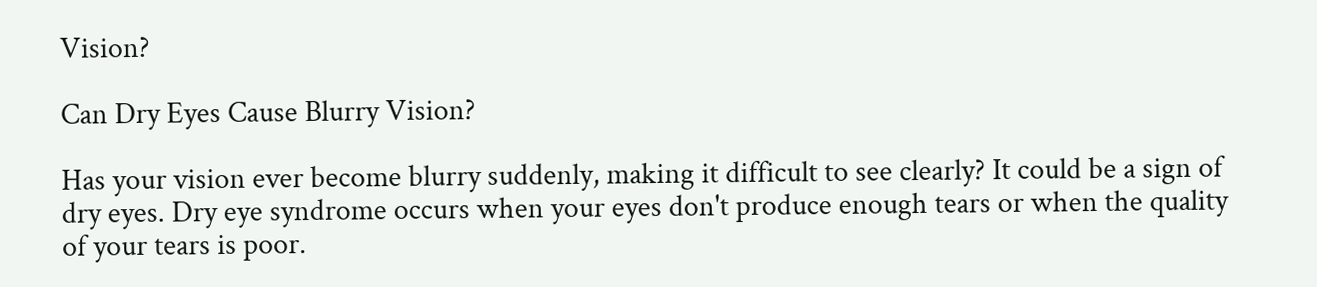Vision?

Can Dry Eyes Cause Blurry Vision?

Has your vision ever become blurry suddenly, making it difficult to see clearly? It could be a sign of dry eyes. Dry eye syndrome occurs when your eyes don't produce enough tears or when the quality of your tears is poor.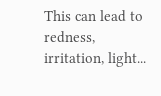This can lead to redness, irritation, light...